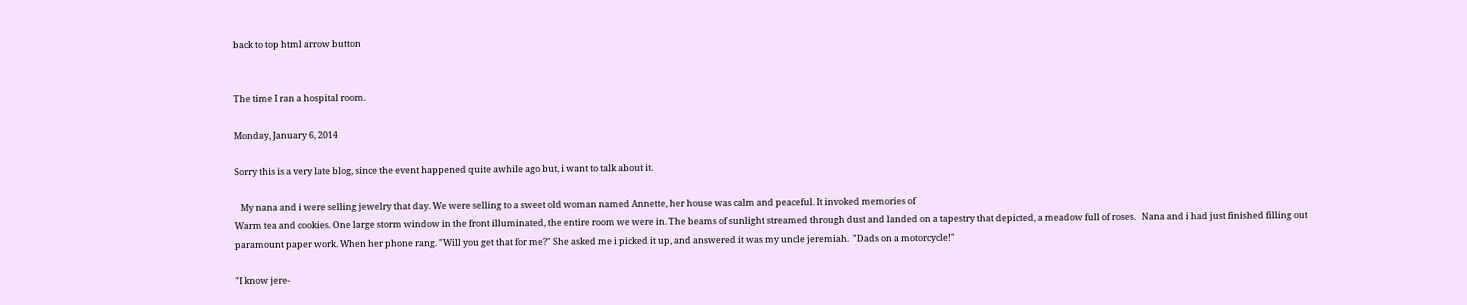back to top html arrow button


The time I ran a hospital room.

Monday, January 6, 2014

Sorry this is a very late blog, since the event happened quite awhile ago but, i want to talk about it.

   My nana and i were selling jewelry that day. We were selling to a sweet old woman named Annette, her house was calm and peaceful. It invoked memories of
Warm tea and cookies. One large storm window in the front illuminated, the entire room we were in. The beams of sunlight streamed through dust and landed on a tapestry that depicted, a meadow full of roses.   Nana and i had just finished filling out paramount paper work. When her phone rang. "Will you get that for me?" She asked me i picked it up, and answered it was my uncle jeremiah.  "Dads on a motorcycle!"

"I know jere-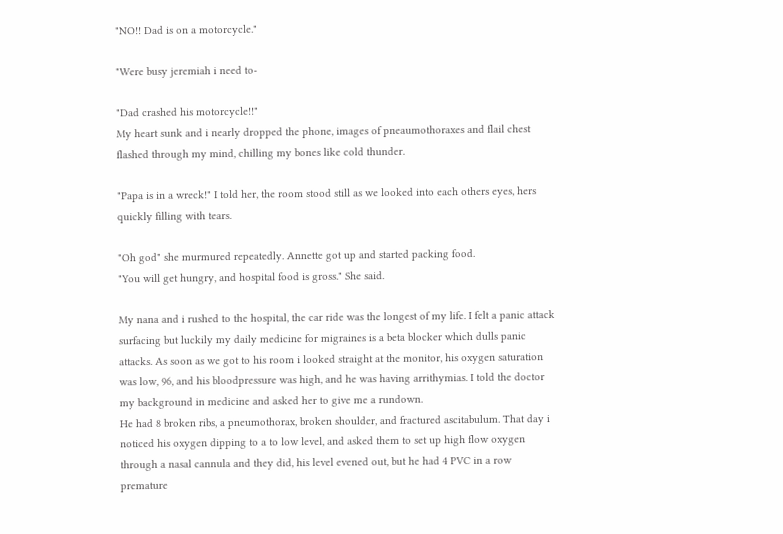"NO!! Dad is on a motorcycle."

"Were busy jeremiah i need to-

"Dad crashed his motorcycle!!"
My heart sunk and i nearly dropped the phone, images of pneaumothoraxes and flail chest flashed through my mind, chilling my bones like cold thunder.

"Papa is in a wreck!" I told her, the room stood still as we looked into each others eyes, hers quickly filling with tears.

"Oh god" she murmured repeatedly. Annette got up and started packing food.
"You will get hungry, and hospital food is gross." She said.

My nana and i rushed to the hospital, the car ride was the longest of my life. I felt a panic attack surfacing but luckily my daily medicine for migraines is a beta blocker which dulls panic attacks. As soon as we got to his room i looked straight at the monitor, his oxygen saturation was low, 96, and his bloodpressure was high, and he was having arrithymias. I told the doctor my background in medicine and asked her to give me a rundown.
He had 8 broken ribs, a pneumothorax, broken shoulder, and fractured ascitabulum. That day i noticed his oxygen dipping to a to low level, and asked them to set up high flow oxygen through a nasal cannula and they did, his level evened out, but he had 4 PVC in a row premature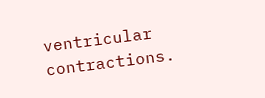ventricular contractions.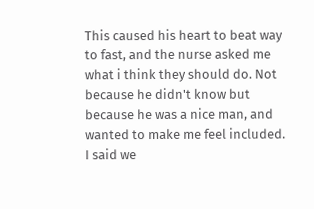This caused his heart to beat way to fast, and the nurse asked me what i think they should do. Not because he didn't know but because he was a nice man, and wanted to make me feel included. I said we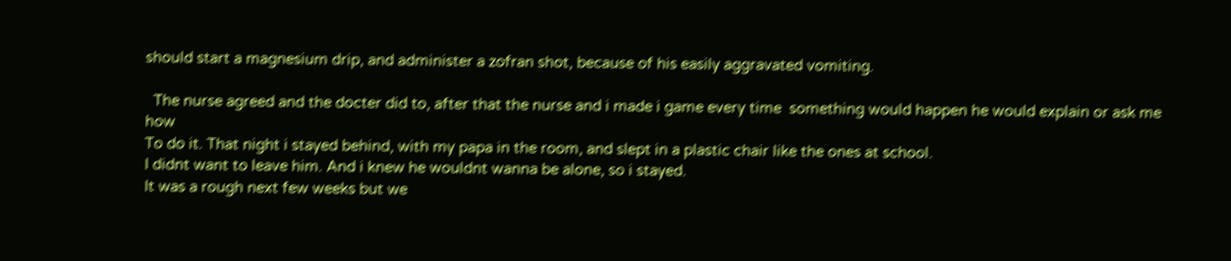should start a magnesium drip, and administer a zofran shot, because of his easily aggravated vomiting.

  The nurse agreed and the docter did to, after that the nurse and i made i game every time  something would happen he would explain or ask me how
To do it. That night i stayed behind, with my papa in the room, and slept in a plastic chair like the ones at school.
I didnt want to leave him. And i knew he wouldnt wanna be alone, so i stayed.
It was a rough next few weeks but we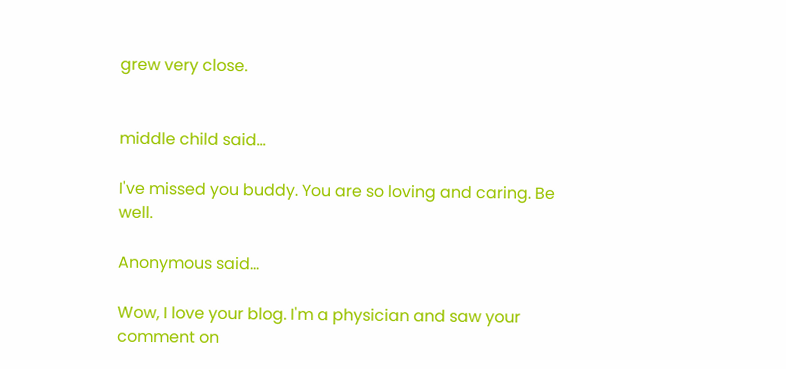grew very close.


middle child said...

I've missed you buddy. You are so loving and caring. Be well.

Anonymous said...

Wow, I love your blog. I'm a physician and saw your comment on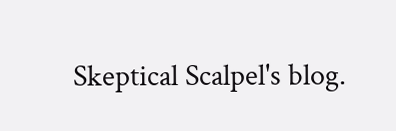Skeptical Scalpel's blog.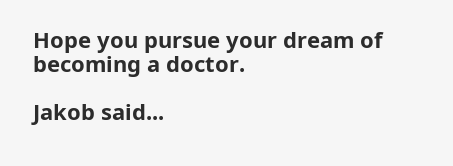Hope you pursue your dream of becoming a doctor.

Jakob said...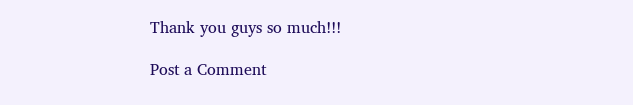Thank you guys so much!!!

Post a Comment